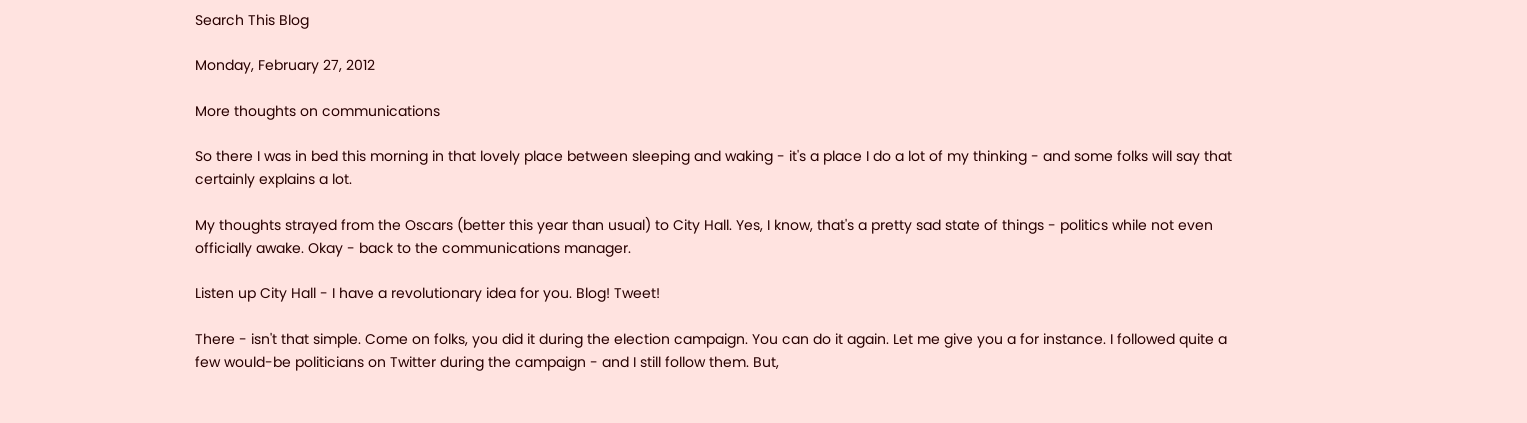Search This Blog

Monday, February 27, 2012

More thoughts on communications

So there I was in bed this morning in that lovely place between sleeping and waking - it's a place I do a lot of my thinking - and some folks will say that certainly explains a lot.

My thoughts strayed from the Oscars (better this year than usual) to City Hall. Yes, I know, that's a pretty sad state of things - politics while not even officially awake. Okay - back to the communications manager.

Listen up City Hall - I have a revolutionary idea for you. Blog! Tweet!

There - isn't that simple. Come on folks, you did it during the election campaign. You can do it again. Let me give you a for instance. I followed quite a few would-be politicians on Twitter during the campaign - and I still follow them. But,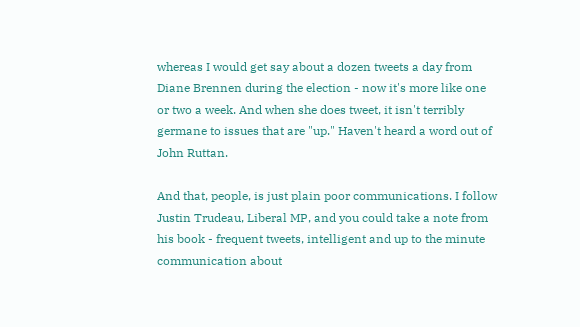whereas I would get say about a dozen tweets a day from Diane Brennen during the election - now it's more like one or two a week. And when she does tweet, it isn't terribly germane to issues that are "up." Haven't heard a word out of John Ruttan.

And that, people, is just plain poor communications. I follow Justin Trudeau, Liberal MP, and you could take a note from his book - frequent tweets, intelligent and up to the minute communication about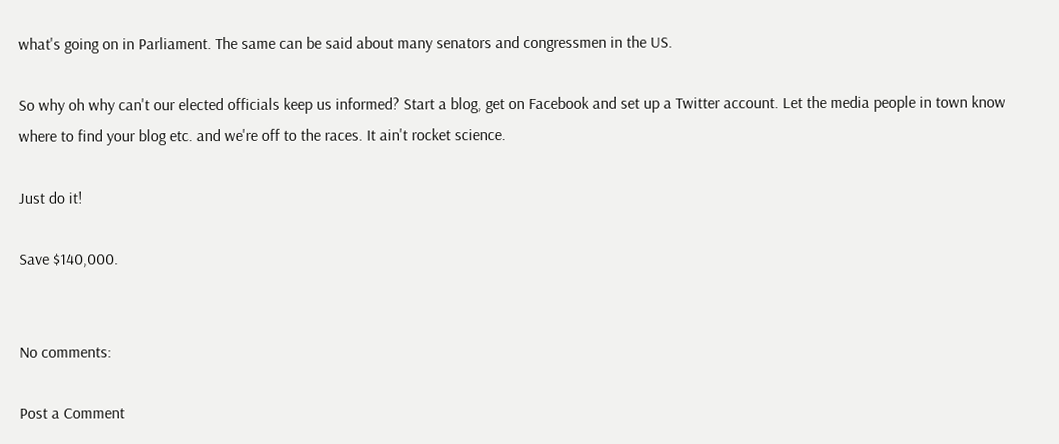what's going on in Parliament. The same can be said about many senators and congressmen in the US.

So why oh why can't our elected officials keep us informed? Start a blog, get on Facebook and set up a Twitter account. Let the media people in town know where to find your blog etc. and we're off to the races. It ain't rocket science.

Just do it!

Save $140,000.


No comments:

Post a Comment